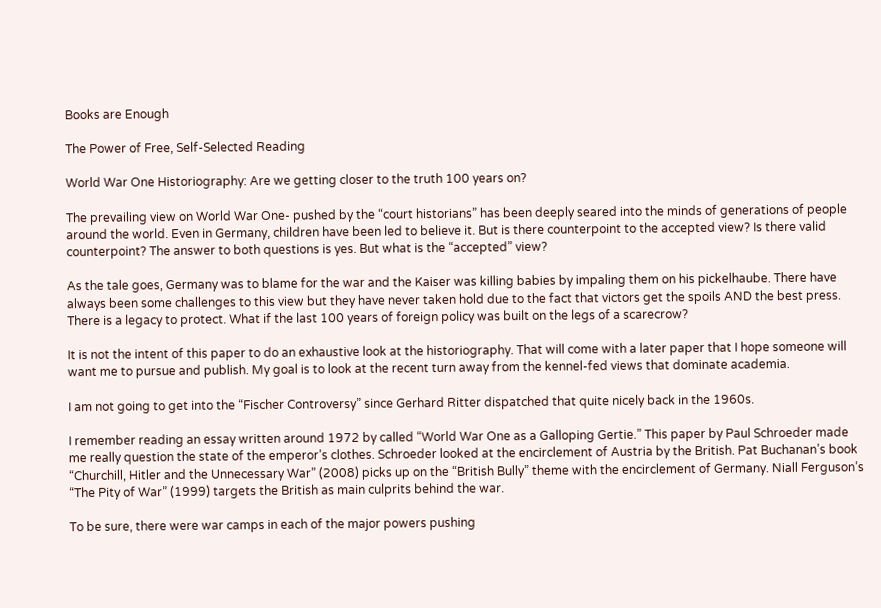Books are Enough

The Power of Free, Self-Selected Reading

World War One Historiography: Are we getting closer to the truth 100 years on?

The prevailing view on World War One- pushed by the “court historians” has been deeply seared into the minds of generations of people around the world. Even in Germany, children have been led to believe it. But is there counterpoint to the accepted view? Is there valid counterpoint? The answer to both questions is yes. But what is the “accepted” view?

As the tale goes, Germany was to blame for the war and the Kaiser was killing babies by impaling them on his pickelhaube. There have always been some challenges to this view but they have never taken hold due to the fact that victors get the spoils AND the best press. There is a legacy to protect. What if the last 100 years of foreign policy was built on the legs of a scarecrow?

It is not the intent of this paper to do an exhaustive look at the historiography. That will come with a later paper that I hope someone will want me to pursue and publish. My goal is to look at the recent turn away from the kennel-fed views that dominate academia.

I am not going to get into the “Fischer Controversy” since Gerhard Ritter dispatched that quite nicely back in the 1960s.

I remember reading an essay written around 1972 by called “World War One as a Galloping Gertie.” This paper by Paul Schroeder made me really question the state of the emperor’s clothes. Schroeder looked at the encirclement of Austria by the British. Pat Buchanan’s book “Churchill, Hitler and the Unnecessary War” (2008) picks up on the “British Bully” theme with the encirclement of Germany. Niall Ferguson’s “The Pity of War” (1999) targets the British as main culprits behind the war.

To be sure, there were war camps in each of the major powers pushing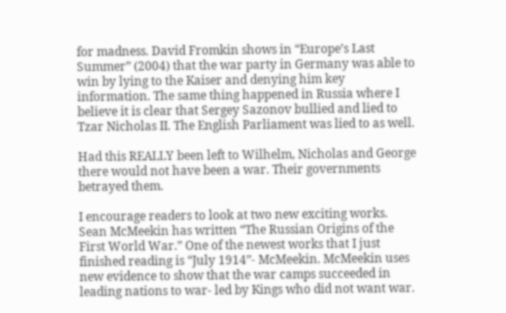for madness. David Fromkin shows in “Europe’s Last Summer” (2004) that the war party in Germany was able to win by lying to the Kaiser and denying him key information. The same thing happened in Russia where I believe it is clear that Sergey Sazonov bullied and lied to Tzar Nicholas II. The English Parliament was lied to as well.

Had this REALLY been left to Wilhelm, Nicholas and George there would not have been a war. Their governments betrayed them.

I encourage readers to look at two new exciting works. Sean McMeekin has written “The Russian Origins of the First World War.” One of the newest works that I just finished reading is “July 1914”- McMeekin. McMeekin uses new evidence to show that the war camps succeeded in leading nations to war- led by Kings who did not want war.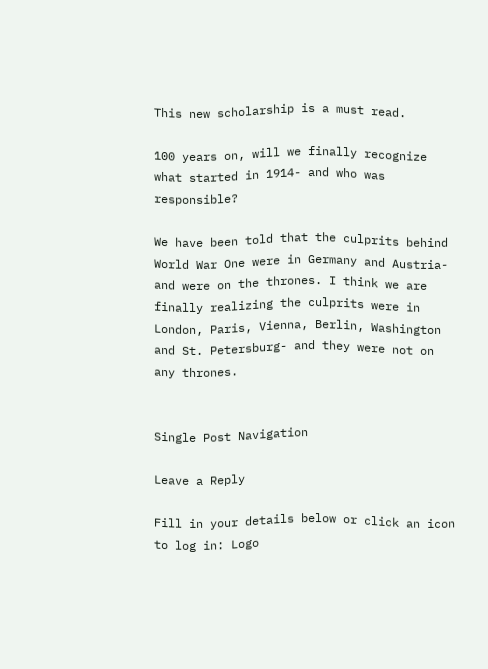This new scholarship is a must read.

100 years on, will we finally recognize what started in 1914- and who was responsible?

We have been told that the culprits behind World War One were in Germany and Austria- and were on the thrones. I think we are finally realizing the culprits were in London, Paris, Vienna, Berlin, Washington and St. Petersburg- and they were not on any thrones.


Single Post Navigation

Leave a Reply

Fill in your details below or click an icon to log in: Logo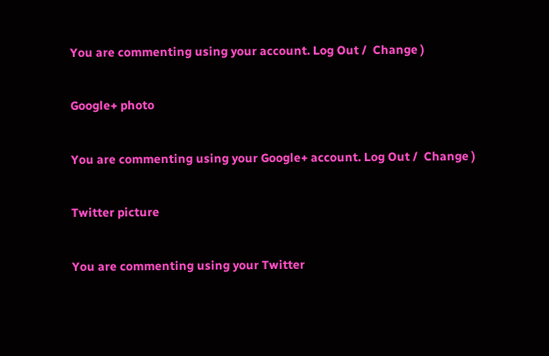You are commenting using your account. Log Out /  Change )

Google+ photo

You are commenting using your Google+ account. Log Out /  Change )

Twitter picture

You are commenting using your Twitter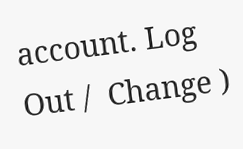account. Log Out /  Change )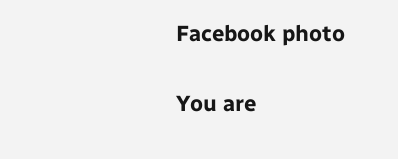Facebook photo

You are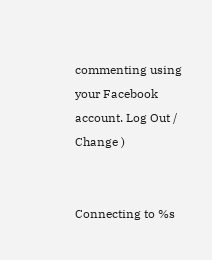commenting using your Facebook account. Log Out /  Change )


Connecting to %s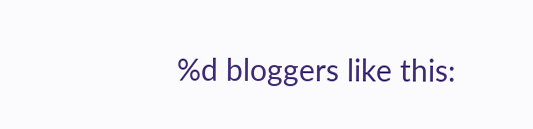%d bloggers like this: